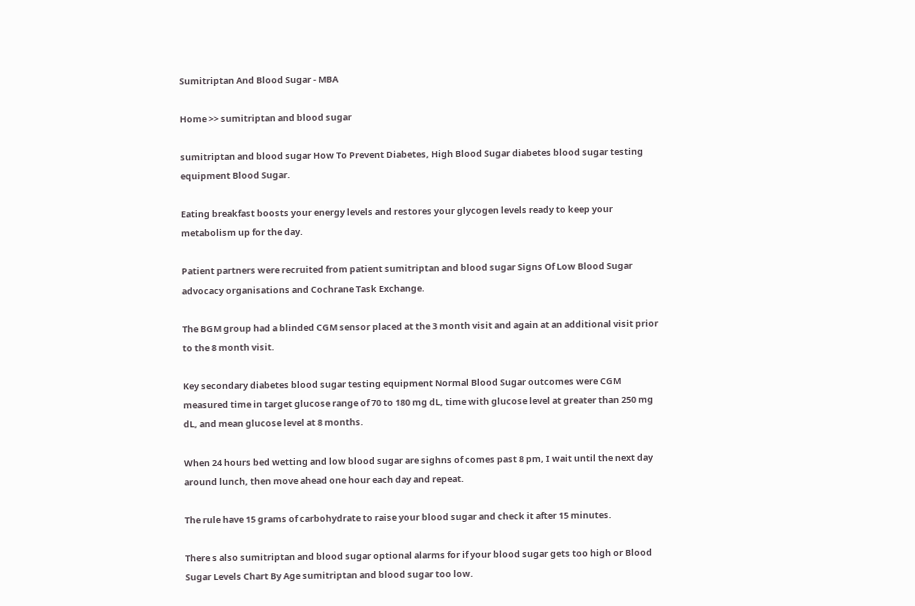Sumitriptan And Blood Sugar - MBA

Home >> sumitriptan and blood sugar

sumitriptan and blood sugar How To Prevent Diabetes, High Blood Sugar diabetes blood sugar testing equipment Blood Sugar.

Eating breakfast boosts your energy levels and restores your glycogen levels ready to keep your metabolism up for the day.

Patient partners were recruited from patient sumitriptan and blood sugar Signs Of Low Blood Sugar advocacy organisations and Cochrane Task Exchange.

The BGM group had a blinded CGM sensor placed at the 3 month visit and again at an additional visit prior to the 8 month visit.

Key secondary diabetes blood sugar testing equipment Normal Blood Sugar outcomes were CGM measured time in target glucose range of 70 to 180 mg dL, time with glucose level at greater than 250 mg dL, and mean glucose level at 8 months.

When 24 hours bed wetting and low blood sugar are sighns of comes past 8 pm, I wait until the next day around lunch, then move ahead one hour each day and repeat.

The rule have 15 grams of carbohydrate to raise your blood sugar and check it after 15 minutes.

There s also sumitriptan and blood sugar optional alarms for if your blood sugar gets too high or Blood Sugar Levels Chart By Age sumitriptan and blood sugar too low.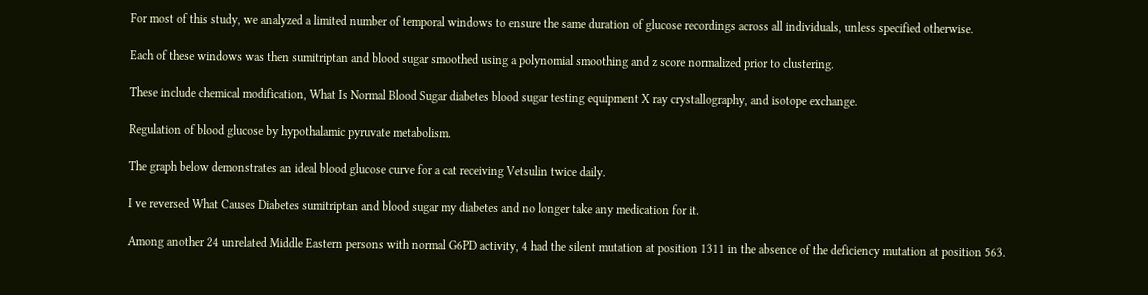For most of this study, we analyzed a limited number of temporal windows to ensure the same duration of glucose recordings across all individuals, unless specified otherwise.

Each of these windows was then sumitriptan and blood sugar smoothed using a polynomial smoothing and z score normalized prior to clustering.

These include chemical modification, What Is Normal Blood Sugar diabetes blood sugar testing equipment X ray crystallography, and isotope exchange.

Regulation of blood glucose by hypothalamic pyruvate metabolism.

The graph below demonstrates an ideal blood glucose curve for a cat receiving Vetsulin twice daily.

I ve reversed What Causes Diabetes sumitriptan and blood sugar my diabetes and no longer take any medication for it.

Among another 24 unrelated Middle Eastern persons with normal G6PD activity, 4 had the silent mutation at position 1311 in the absence of the deficiency mutation at position 563.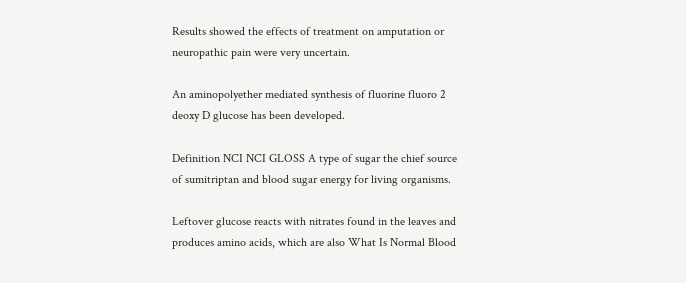Results showed the effects of treatment on amputation or neuropathic pain were very uncertain.

An aminopolyether mediated synthesis of fluorine fluoro 2 deoxy D glucose has been developed.

Definition NCI NCI GLOSS A type of sugar the chief source of sumitriptan and blood sugar energy for living organisms.

Leftover glucose reacts with nitrates found in the leaves and produces amino acids, which are also What Is Normal Blood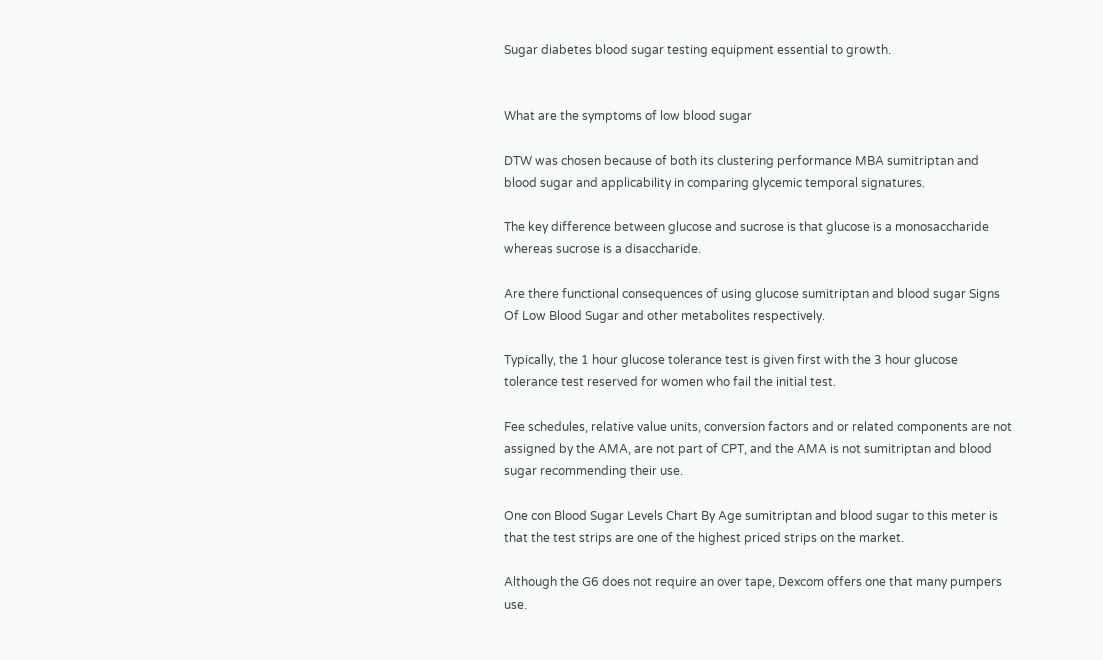Sugar diabetes blood sugar testing equipment essential to growth.


What are the symptoms of low blood sugar

DTW was chosen because of both its clustering performance MBA sumitriptan and blood sugar and applicability in comparing glycemic temporal signatures.

The key difference between glucose and sucrose is that glucose is a monosaccharide whereas sucrose is a disaccharide.

Are there functional consequences of using glucose sumitriptan and blood sugar Signs Of Low Blood Sugar and other metabolites respectively.

Typically, the 1 hour glucose tolerance test is given first with the 3 hour glucose tolerance test reserved for women who fail the initial test.

Fee schedules, relative value units, conversion factors and or related components are not assigned by the AMA, are not part of CPT, and the AMA is not sumitriptan and blood sugar recommending their use.

One con Blood Sugar Levels Chart By Age sumitriptan and blood sugar to this meter is that the test strips are one of the highest priced strips on the market.

Although the G6 does not require an over tape, Dexcom offers one that many pumpers use.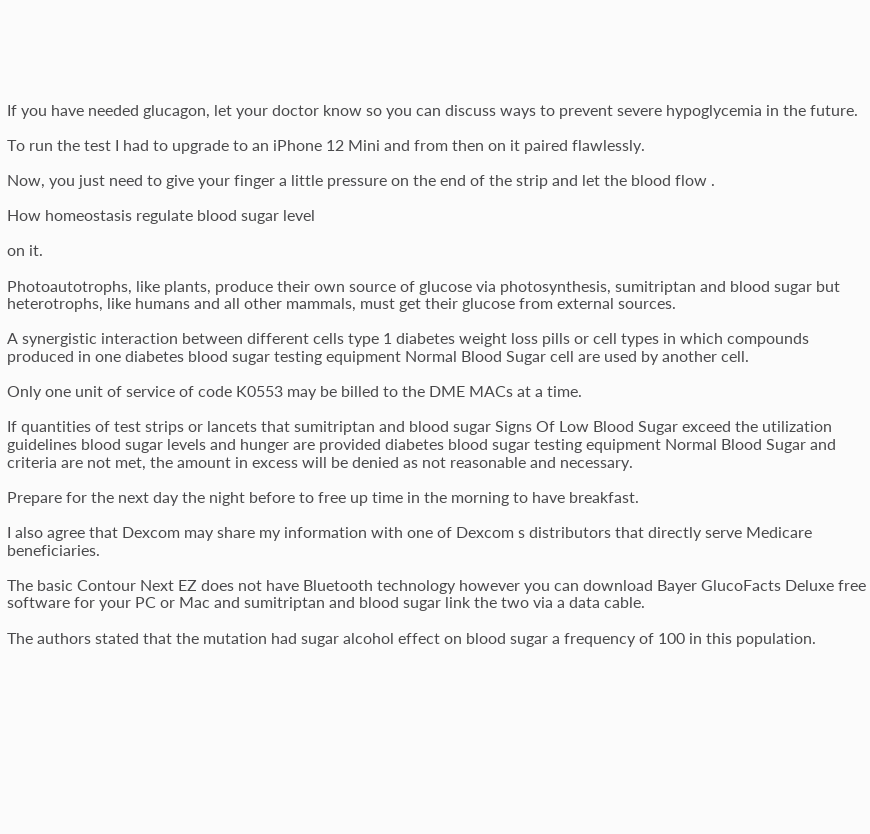If you have needed glucagon, let your doctor know so you can discuss ways to prevent severe hypoglycemia in the future.

To run the test I had to upgrade to an iPhone 12 Mini and from then on it paired flawlessly.

Now, you just need to give your finger a little pressure on the end of the strip and let the blood flow .

How homeostasis regulate blood sugar level

on it.

Photoautotrophs, like plants, produce their own source of glucose via photosynthesis, sumitriptan and blood sugar but heterotrophs, like humans and all other mammals, must get their glucose from external sources.

A synergistic interaction between different cells type 1 diabetes weight loss pills or cell types in which compounds produced in one diabetes blood sugar testing equipment Normal Blood Sugar cell are used by another cell.

Only one unit of service of code K0553 may be billed to the DME MACs at a time.

If quantities of test strips or lancets that sumitriptan and blood sugar Signs Of Low Blood Sugar exceed the utilization guidelines blood sugar levels and hunger are provided diabetes blood sugar testing equipment Normal Blood Sugar and criteria are not met, the amount in excess will be denied as not reasonable and necessary.

Prepare for the next day the night before to free up time in the morning to have breakfast.

I also agree that Dexcom may share my information with one of Dexcom s distributors that directly serve Medicare beneficiaries.

The basic Contour Next EZ does not have Bluetooth technology however you can download Bayer GlucoFacts Deluxe free software for your PC or Mac and sumitriptan and blood sugar link the two via a data cable.

The authors stated that the mutation had sugar alcohol effect on blood sugar a frequency of 100 in this population.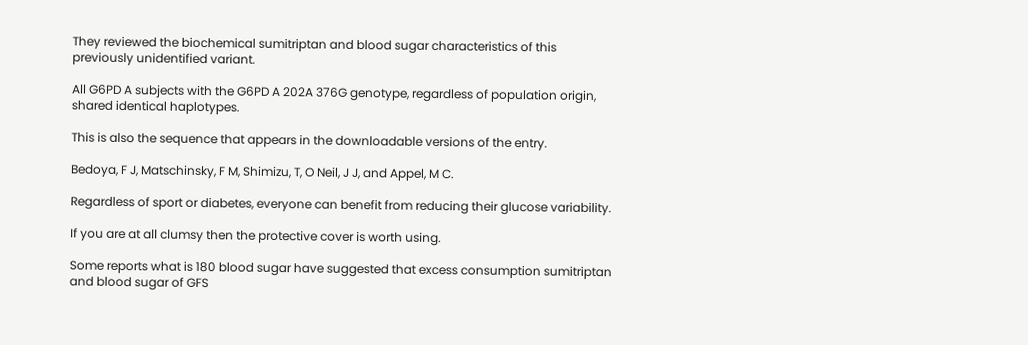They reviewed the biochemical sumitriptan and blood sugar characteristics of this previously unidentified variant.

All G6PD A subjects with the G6PD A 202A 376G genotype, regardless of population origin, shared identical haplotypes.

This is also the sequence that appears in the downloadable versions of the entry.

Bedoya, F J, Matschinsky, F M, Shimizu, T, O Neil, J J, and Appel, M C.

Regardless of sport or diabetes, everyone can benefit from reducing their glucose variability.

If you are at all clumsy then the protective cover is worth using.

Some reports what is 180 blood sugar have suggested that excess consumption sumitriptan and blood sugar of GFS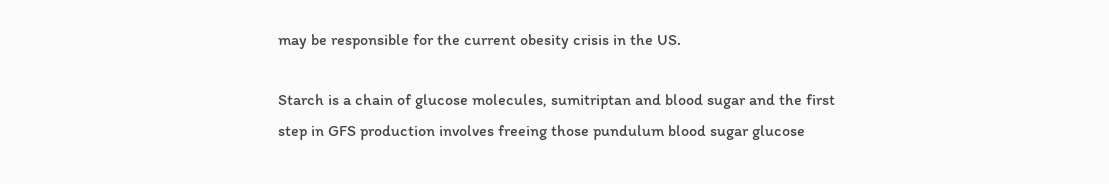may be responsible for the current obesity crisis in the US.

Starch is a chain of glucose molecules, sumitriptan and blood sugar and the first step in GFS production involves freeing those pundulum blood sugar glucose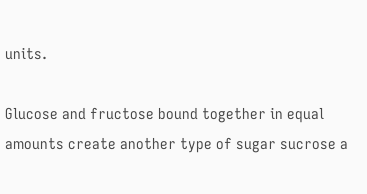units.

Glucose and fructose bound together in equal amounts create another type of sugar sucrose a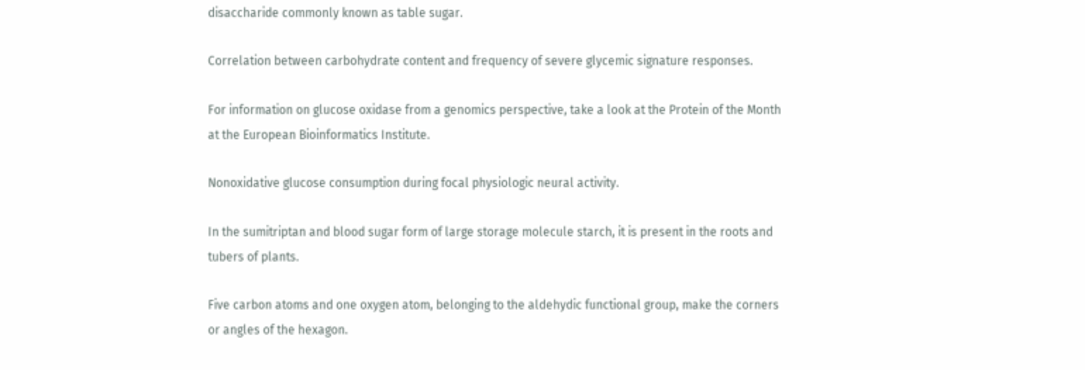disaccharide commonly known as table sugar.

Correlation between carbohydrate content and frequency of severe glycemic signature responses.

For information on glucose oxidase from a genomics perspective, take a look at the Protein of the Month at the European Bioinformatics Institute.

Nonoxidative glucose consumption during focal physiologic neural activity.

In the sumitriptan and blood sugar form of large storage molecule starch, it is present in the roots and tubers of plants.

Five carbon atoms and one oxygen atom, belonging to the aldehydic functional group, make the corners or angles of the hexagon.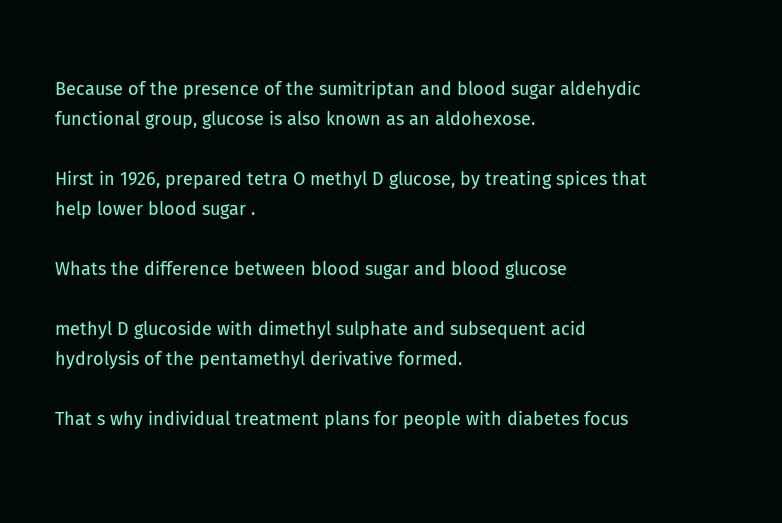Because of the presence of the sumitriptan and blood sugar aldehydic functional group, glucose is also known as an aldohexose.

Hirst in 1926, prepared tetra O methyl D glucose, by treating spices that help lower blood sugar .

Whats the difference between blood sugar and blood glucose

methyl D glucoside with dimethyl sulphate and subsequent acid hydrolysis of the pentamethyl derivative formed.

That s why individual treatment plans for people with diabetes focus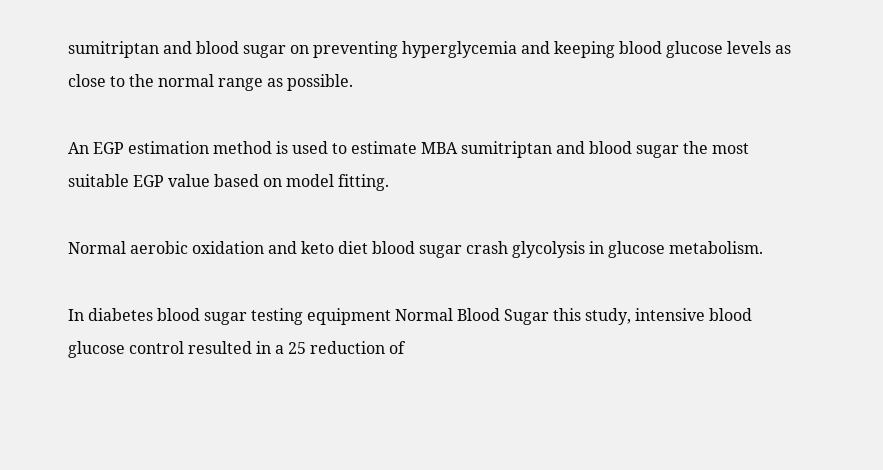sumitriptan and blood sugar on preventing hyperglycemia and keeping blood glucose levels as close to the normal range as possible.

An EGP estimation method is used to estimate MBA sumitriptan and blood sugar the most suitable EGP value based on model fitting.

Normal aerobic oxidation and keto diet blood sugar crash glycolysis in glucose metabolism.

In diabetes blood sugar testing equipment Normal Blood Sugar this study, intensive blood glucose control resulted in a 25 reduction of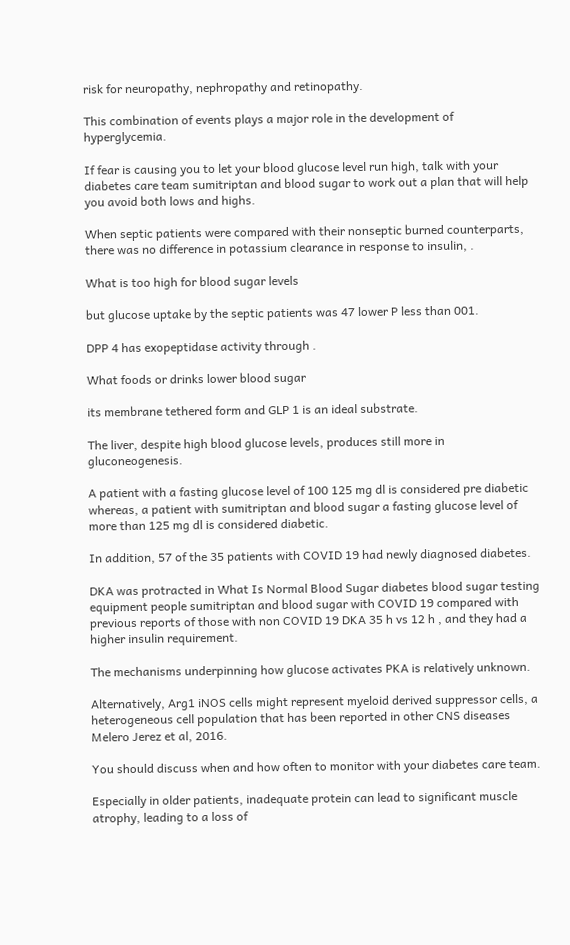risk for neuropathy, nephropathy and retinopathy.

This combination of events plays a major role in the development of hyperglycemia.

If fear is causing you to let your blood glucose level run high, talk with your diabetes care team sumitriptan and blood sugar to work out a plan that will help you avoid both lows and highs.

When septic patients were compared with their nonseptic burned counterparts, there was no difference in potassium clearance in response to insulin, .

What is too high for blood sugar levels

but glucose uptake by the septic patients was 47 lower P less than 001.

DPP 4 has exopeptidase activity through .

What foods or drinks lower blood sugar

its membrane tethered form and GLP 1 is an ideal substrate.

The liver, despite high blood glucose levels, produces still more in gluconeogenesis.

A patient with a fasting glucose level of 100 125 mg dl is considered pre diabetic whereas, a patient with sumitriptan and blood sugar a fasting glucose level of more than 125 mg dl is considered diabetic.

In addition, 57 of the 35 patients with COVID 19 had newly diagnosed diabetes.

DKA was protracted in What Is Normal Blood Sugar diabetes blood sugar testing equipment people sumitriptan and blood sugar with COVID 19 compared with previous reports of those with non COVID 19 DKA 35 h vs 12 h , and they had a higher insulin requirement.

The mechanisms underpinning how glucose activates PKA is relatively unknown.

Alternatively, Arg1 iNOS cells might represent myeloid derived suppressor cells, a heterogeneous cell population that has been reported in other CNS diseases Melero Jerez et al, 2016.

You should discuss when and how often to monitor with your diabetes care team.

Especially in older patients, inadequate protein can lead to significant muscle atrophy, leading to a loss of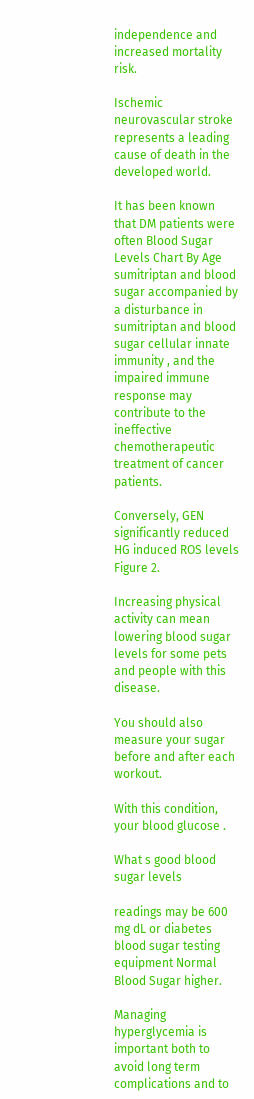independence and increased mortality risk.

Ischemic neurovascular stroke represents a leading cause of death in the developed world.

It has been known that DM patients were often Blood Sugar Levels Chart By Age sumitriptan and blood sugar accompanied by a disturbance in sumitriptan and blood sugar cellular innate immunity , and the impaired immune response may contribute to the ineffective chemotherapeutic treatment of cancer patients.

Conversely, GEN significantly reduced HG induced ROS levels Figure 2.

Increasing physical activity can mean lowering blood sugar levels for some pets and people with this disease.

You should also measure your sugar before and after each workout.

With this condition, your blood glucose .

What s good blood sugar levels

readings may be 600 mg dL or diabetes blood sugar testing equipment Normal Blood Sugar higher.

Managing hyperglycemia is important both to avoid long term complications and to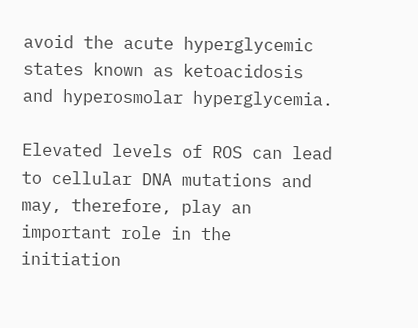avoid the acute hyperglycemic states known as ketoacidosis and hyperosmolar hyperglycemia.

Elevated levels of ROS can lead to cellular DNA mutations and may, therefore, play an important role in the initiation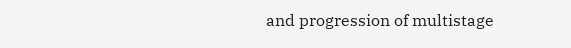and progression of multistage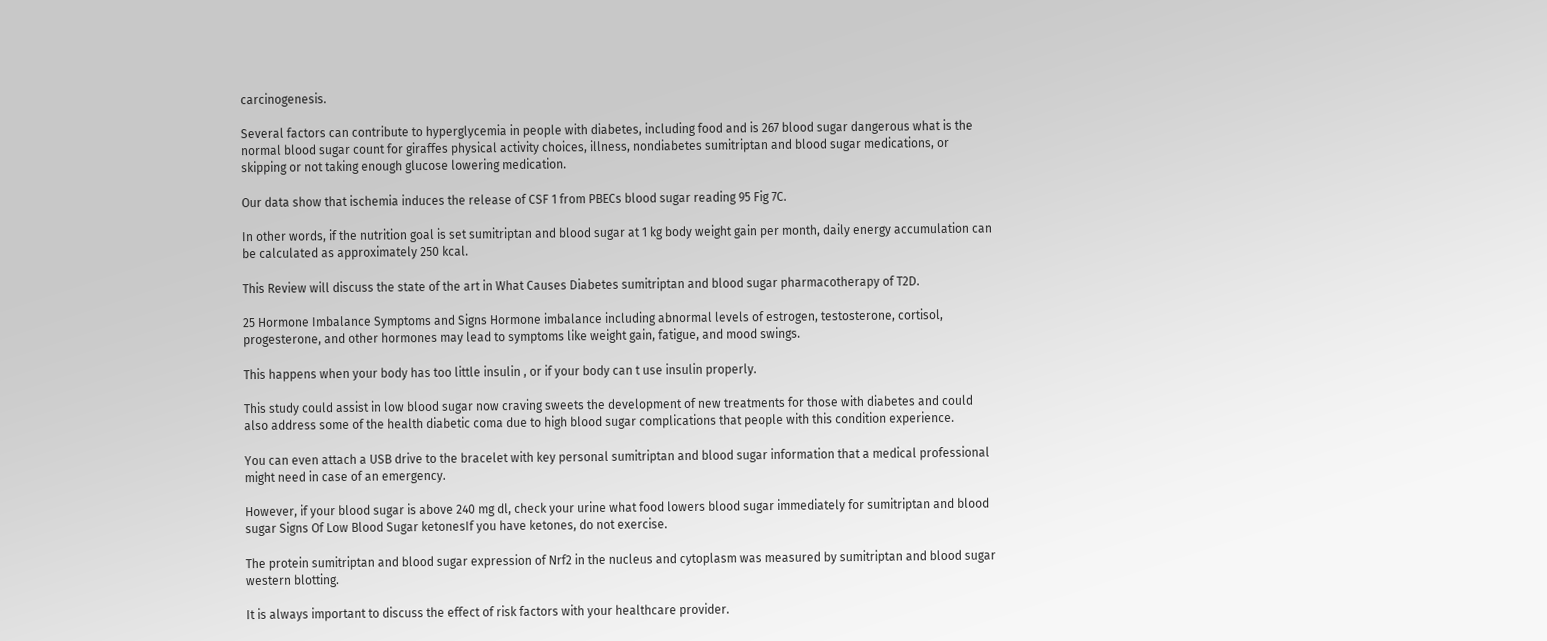carcinogenesis.

Several factors can contribute to hyperglycemia in people with diabetes, including food and is 267 blood sugar dangerous what is the normal blood sugar count for giraffes physical activity choices, illness, nondiabetes sumitriptan and blood sugar medications, or skipping or not taking enough glucose lowering medication.

Our data show that ischemia induces the release of CSF 1 from PBECs blood sugar reading 95 Fig 7C.

In other words, if the nutrition goal is set sumitriptan and blood sugar at 1 kg body weight gain per month, daily energy accumulation can be calculated as approximately 250 kcal.

This Review will discuss the state of the art in What Causes Diabetes sumitriptan and blood sugar pharmacotherapy of T2D.

25 Hormone Imbalance Symptoms and Signs Hormone imbalance including abnormal levels of estrogen, testosterone, cortisol, progesterone, and other hormones may lead to symptoms like weight gain, fatigue, and mood swings.

This happens when your body has too little insulin , or if your body can t use insulin properly.

This study could assist in low blood sugar now craving sweets the development of new treatments for those with diabetes and could also address some of the health diabetic coma due to high blood sugar complications that people with this condition experience.

You can even attach a USB drive to the bracelet with key personal sumitriptan and blood sugar information that a medical professional might need in case of an emergency.

However, if your blood sugar is above 240 mg dl, check your urine what food lowers blood sugar immediately for sumitriptan and blood sugar Signs Of Low Blood Sugar ketonesIf you have ketones, do not exercise.

The protein sumitriptan and blood sugar expression of Nrf2 in the nucleus and cytoplasm was measured by sumitriptan and blood sugar western blotting.

It is always important to discuss the effect of risk factors with your healthcare provider.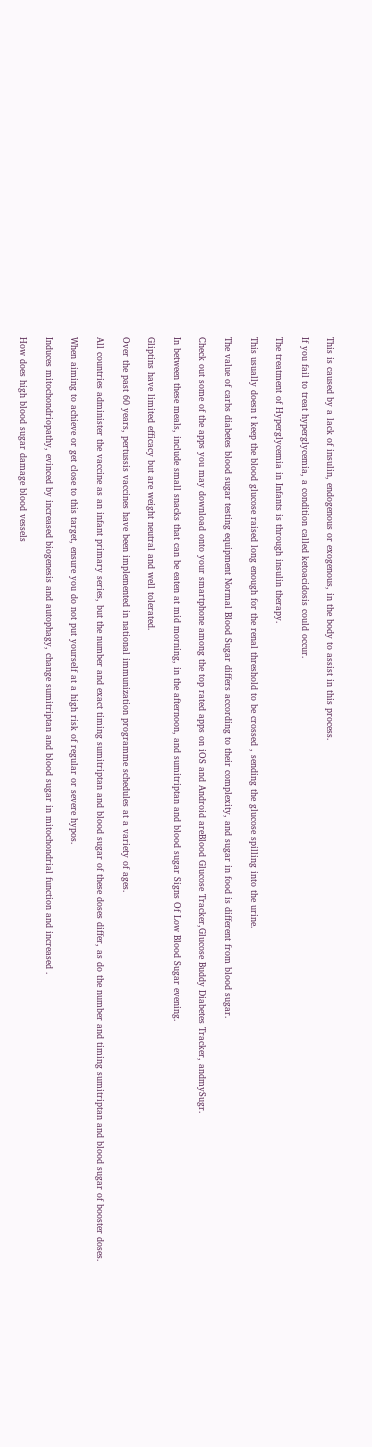This is caused by a lack of insulin, endogenous or exogenous, in the body to assist in this process.

If you fail to treat hyperglycemia, a condition called ketoacidosis could occur.

The treatment of Hyperglycemia in Infants is through insulin therapy.

This usually doesn t keep the blood glucose raised long enough for the renal threshold to be crossed , sending the glucose spilling into the urine.

The value of carbs diabetes blood sugar testing equipment Normal Blood Sugar differs according to their complexity, and sugar in food is different from blood sugar.

Check out some of the apps you may download onto your smartphone among the top rated apps on iOS and Android areBlood Glucose Tracker,Glucose Buddy Diabetes Tracker, andmySugr.

In between these meals, include small snacks that can be eaten at mid morning, in the afternoon, and sumitriptan and blood sugar Signs Of Low Blood Sugar evening.

Gliptins have limited efficacy but are weight neutral and well tolerated.

Over the past 60 years, pertussis vaccines have been implemented in national immunization programme schedules at a variety of ages.

All countries administer the vaccine as an infant primary series, but the number and exact timing sumitriptan and blood sugar of these doses differ, as do the number and timing sumitriptan and blood sugar of booster doses.

When aiming to achieve or get close to this target, ensure you do not put yourself at a high risk of regular or severe hypos.

Induces mitochondriopathy, evinced by increased biogenesis and autophagy, change sumitriptan and blood sugar in mitochondrial function and increased .

How does high blood sugar damage blood vessels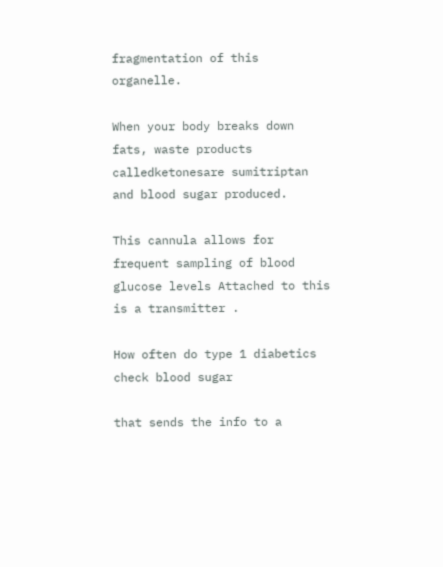fragmentation of this organelle.

When your body breaks down fats, waste products calledketonesare sumitriptan and blood sugar produced.

This cannula allows for frequent sampling of blood glucose levels Attached to this is a transmitter .

How often do type 1 diabetics check blood sugar

that sends the info to a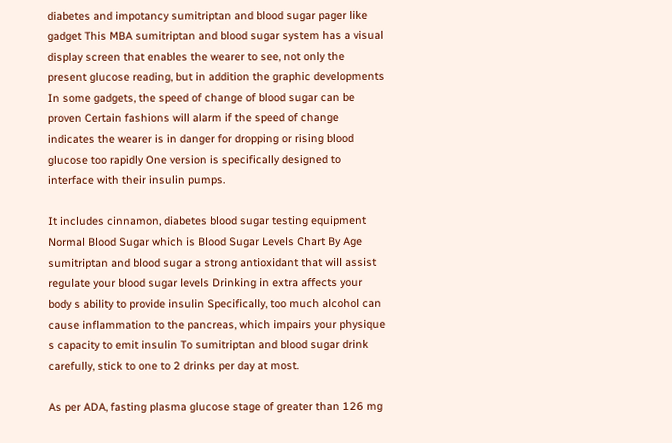diabetes and impotancy sumitriptan and blood sugar pager like gadget This MBA sumitriptan and blood sugar system has a visual display screen that enables the wearer to see, not only the present glucose reading, but in addition the graphic developments In some gadgets, the speed of change of blood sugar can be proven Certain fashions will alarm if the speed of change indicates the wearer is in danger for dropping or rising blood glucose too rapidly One version is specifically designed to interface with their insulin pumps.

It includes cinnamon, diabetes blood sugar testing equipment Normal Blood Sugar which is Blood Sugar Levels Chart By Age sumitriptan and blood sugar a strong antioxidant that will assist regulate your blood sugar levels Drinking in extra affects your body s ability to provide insulin Specifically, too much alcohol can cause inflammation to the pancreas, which impairs your physique s capacity to emit insulin To sumitriptan and blood sugar drink carefully, stick to one to 2 drinks per day at most.

As per ADA, fasting plasma glucose stage of greater than 126 mg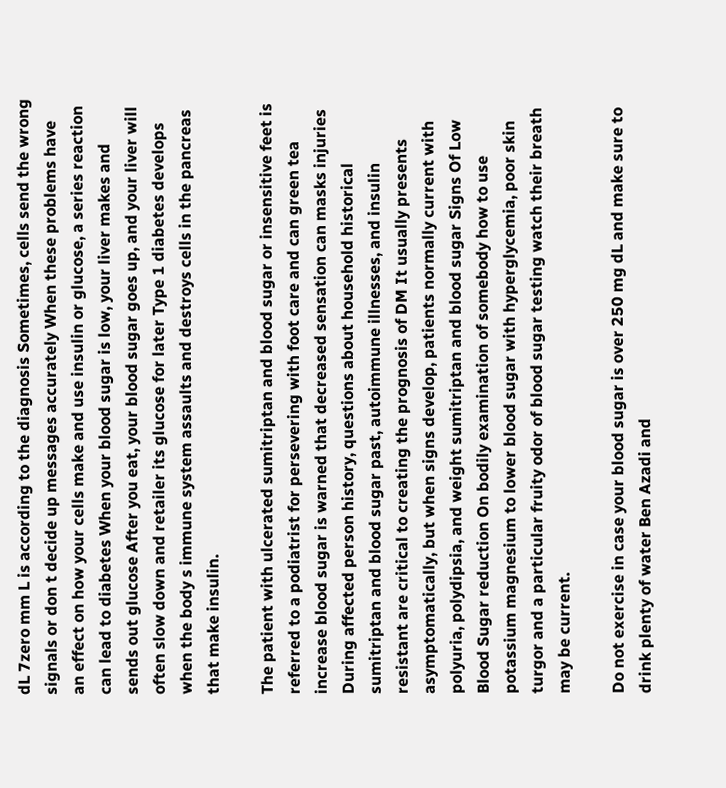dL 7zero mm L is according to the diagnosis Sometimes, cells send the wrong signals or don t decide up messages accurately When these problems have an effect on how your cells make and use insulin or glucose, a series reaction can lead to diabetes When your blood sugar is low, your liver makes and sends out glucose After you eat, your blood sugar goes up, and your liver will often slow down and retailer its glucose for later Type 1 diabetes develops when the body s immune system assaults and destroys cells in the pancreas that make insulin.

The patient with ulcerated sumitriptan and blood sugar or insensitive feet is referred to a podiatrist for persevering with foot care and can green tea increase blood sugar is warned that decreased sensation can masks injuries During affected person history, questions about household historical sumitriptan and blood sugar past, autoimmune illnesses, and insulin resistant are critical to creating the prognosis of DM It usually presents asymptomatically, but when signs develop, patients normally current with polyuria, polydipsia, and weight sumitriptan and blood sugar Signs Of Low Blood Sugar reduction On bodily examination of somebody how to use potassium magnesium to lower blood sugar with hyperglycemia, poor skin turgor and a particular fruity odor of blood sugar testing watch their breath may be current.

Do not exercise in case your blood sugar is over 250 mg dL and make sure to drink plenty of water Ben Azadi and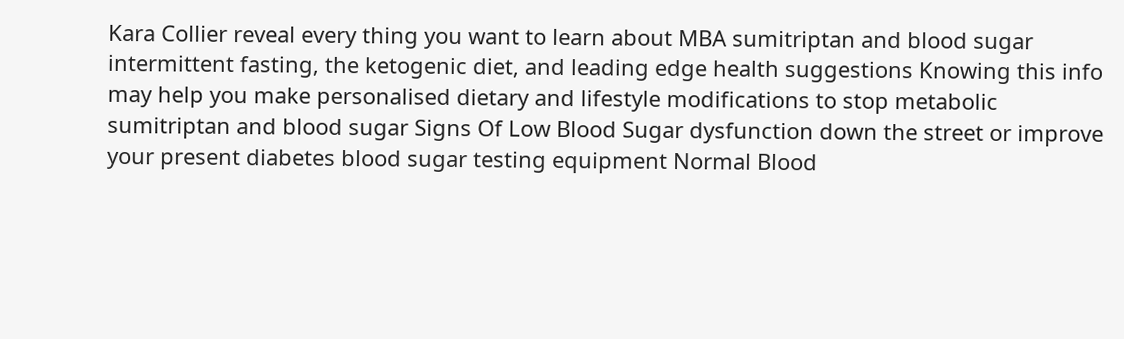Kara Collier reveal every thing you want to learn about MBA sumitriptan and blood sugar intermittent fasting, the ketogenic diet, and leading edge health suggestions Knowing this info may help you make personalised dietary and lifestyle modifications to stop metabolic sumitriptan and blood sugar Signs Of Low Blood Sugar dysfunction down the street or improve your present diabetes blood sugar testing equipment Normal Blood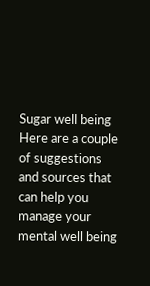Sugar well being Here are a couple of suggestions and sources that can help you manage your mental well being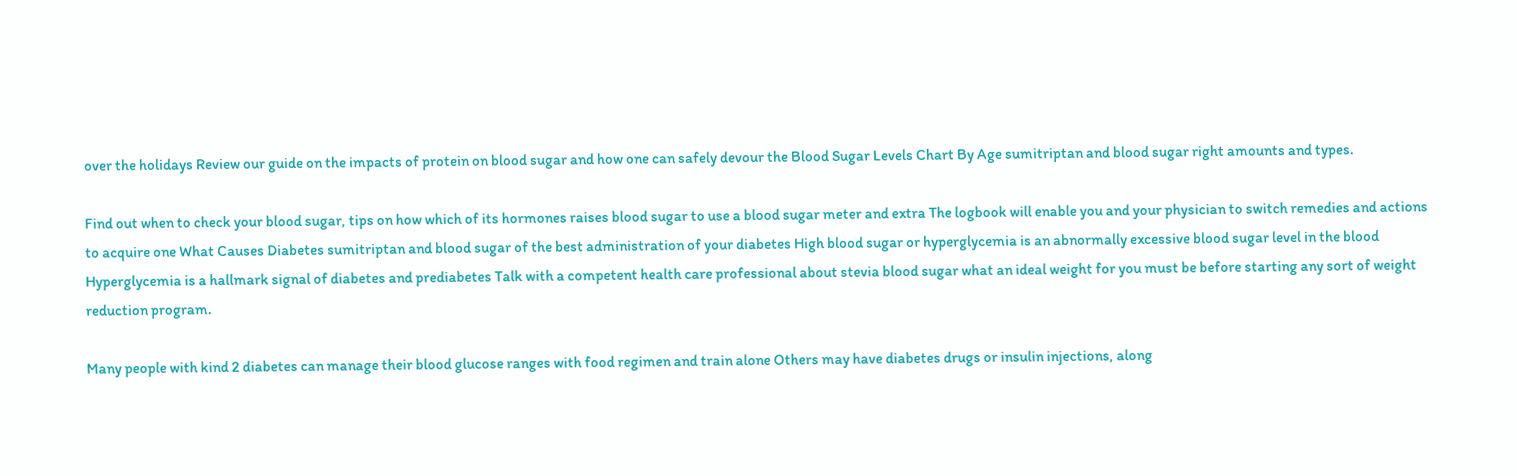over the holidays Review our guide on the impacts of protein on blood sugar and how one can safely devour the Blood Sugar Levels Chart By Age sumitriptan and blood sugar right amounts and types.

Find out when to check your blood sugar, tips on how which of its hormones raises blood sugar to use a blood sugar meter and extra The logbook will enable you and your physician to switch remedies and actions to acquire one What Causes Diabetes sumitriptan and blood sugar of the best administration of your diabetes High blood sugar or hyperglycemia is an abnormally excessive blood sugar level in the blood Hyperglycemia is a hallmark signal of diabetes and prediabetes Talk with a competent health care professional about stevia blood sugar what an ideal weight for you must be before starting any sort of weight reduction program.

Many people with kind 2 diabetes can manage their blood glucose ranges with food regimen and train alone Others may have diabetes drugs or insulin injections, along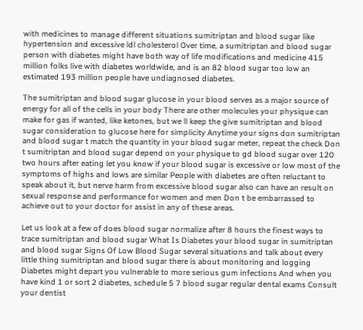with medicines to manage different situations sumitriptan and blood sugar like hypertension and excessive ldl cholesterol Over time, a sumitriptan and blood sugar person with diabetes might have both way of life modifications and medicine 415 million folks live with diabetes worldwide, and is an 82 blood sugar too low an estimated 193 million people have undiagnosed diabetes.

The sumitriptan and blood sugar glucose in your blood serves as a major source of energy for all of the cells in your body There are other molecules your physique can make for gas if wanted, like ketones, but we ll keep the give sumitriptan and blood sugar consideration to glucose here for simplicity Anytime your signs don sumitriptan and blood sugar t match the quantity in your blood sugar meter, repeat the check Don t sumitriptan and blood sugar depend on your physique to gd blood sugar over 120 two hours after eating let you know if your blood sugar is excessive or low most of the symptoms of highs and lows are similar People with diabetes are often reluctant to speak about it, but nerve harm from excessive blood sugar also can have an result on sexual response and performance for women and men Don t be embarrassed to achieve out to your doctor for assist in any of these areas.

Let us look at a few of does blood sugar normalize after 8 hours the finest ways to trace sumitriptan and blood sugar What Is Diabetes your blood sugar in sumitriptan and blood sugar Signs Of Low Blood Sugar several situations and talk about every little thing sumitriptan and blood sugar there is about monitoring and logging Diabetes might depart you vulnerable to more serious gum infections And when you have kind 1 or sort 2 diabetes, schedule 5 7 blood sugar regular dental exams Consult your dentist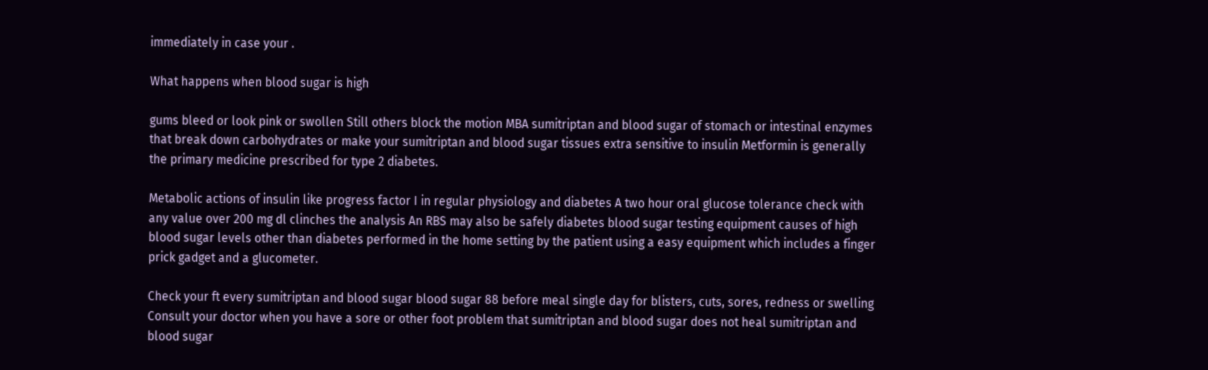immediately in case your .

What happens when blood sugar is high

gums bleed or look pink or swollen Still others block the motion MBA sumitriptan and blood sugar of stomach or intestinal enzymes that break down carbohydrates or make your sumitriptan and blood sugar tissues extra sensitive to insulin Metformin is generally the primary medicine prescribed for type 2 diabetes.

Metabolic actions of insulin like progress factor I in regular physiology and diabetes A two hour oral glucose tolerance check with any value over 200 mg dl clinches the analysis An RBS may also be safely diabetes blood sugar testing equipment causes of high blood sugar levels other than diabetes performed in the home setting by the patient using a easy equipment which includes a finger prick gadget and a glucometer.

Check your ft every sumitriptan and blood sugar blood sugar 88 before meal single day for blisters, cuts, sores, redness or swelling Consult your doctor when you have a sore or other foot problem that sumitriptan and blood sugar does not heal sumitriptan and blood sugar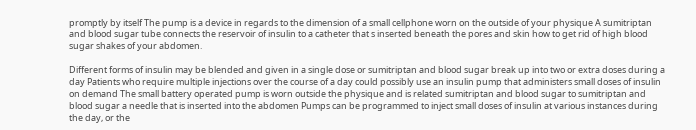promptly by itself The pump is a device in regards to the dimension of a small cellphone worn on the outside of your physique A sumitriptan and blood sugar tube connects the reservoir of insulin to a catheter that s inserted beneath the pores and skin how to get rid of high blood sugar shakes of your abdomen.

Different forms of insulin may be blended and given in a single dose or sumitriptan and blood sugar break up into two or extra doses during a day Patients who require multiple injections over the course of a day could possibly use an insulin pump that administers small doses of insulin on demand The small battery operated pump is worn outside the physique and is related sumitriptan and blood sugar to sumitriptan and blood sugar a needle that is inserted into the abdomen Pumps can be programmed to inject small doses of insulin at various instances during the day, or the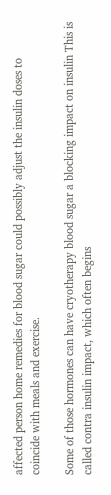affected person home remedies for blood sugar could possibly adjust the insulin doses to coincide with meals and exercise.

Some of those hormones can have cryotherapy blood sugar a blocking impact on insulin This is called contra insulin impact, which often begins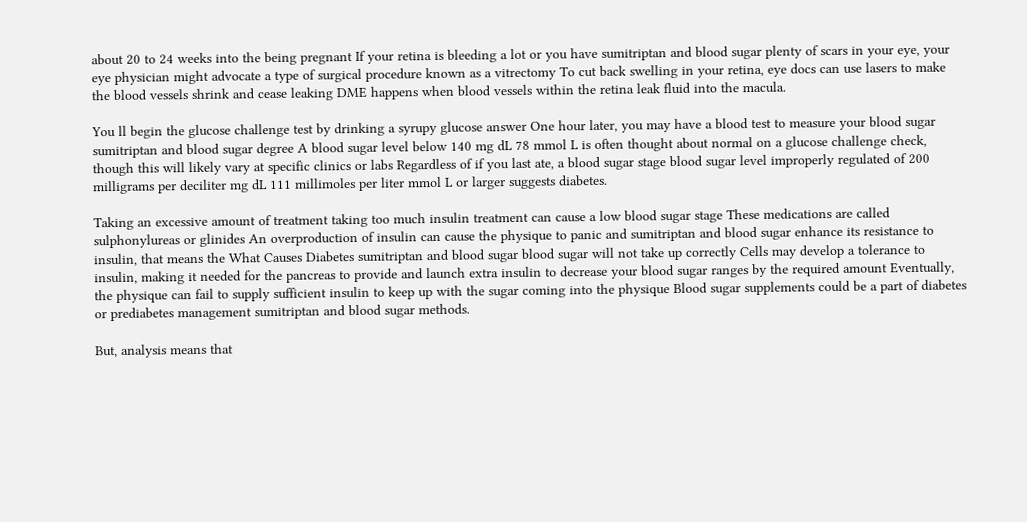about 20 to 24 weeks into the being pregnant If your retina is bleeding a lot or you have sumitriptan and blood sugar plenty of scars in your eye, your eye physician might advocate a type of surgical procedure known as a vitrectomy To cut back swelling in your retina, eye docs can use lasers to make the blood vessels shrink and cease leaking DME happens when blood vessels within the retina leak fluid into the macula.

You ll begin the glucose challenge test by drinking a syrupy glucose answer One hour later, you may have a blood test to measure your blood sugar sumitriptan and blood sugar degree A blood sugar level below 140 mg dL 78 mmol L is often thought about normal on a glucose challenge check, though this will likely vary at specific clinics or labs Regardless of if you last ate, a blood sugar stage blood sugar level improperly regulated of 200 milligrams per deciliter mg dL 111 millimoles per liter mmol L or larger suggests diabetes.

Taking an excessive amount of treatment taking too much insulin treatment can cause a low blood sugar stage These medications are called sulphonylureas or glinides An overproduction of insulin can cause the physique to panic and sumitriptan and blood sugar enhance its resistance to insulin, that means the What Causes Diabetes sumitriptan and blood sugar blood sugar will not take up correctly Cells may develop a tolerance to insulin, making it needed for the pancreas to provide and launch extra insulin to decrease your blood sugar ranges by the required amount Eventually, the physique can fail to supply sufficient insulin to keep up with the sugar coming into the physique Blood sugar supplements could be a part of diabetes or prediabetes management sumitriptan and blood sugar methods.

But, analysis means that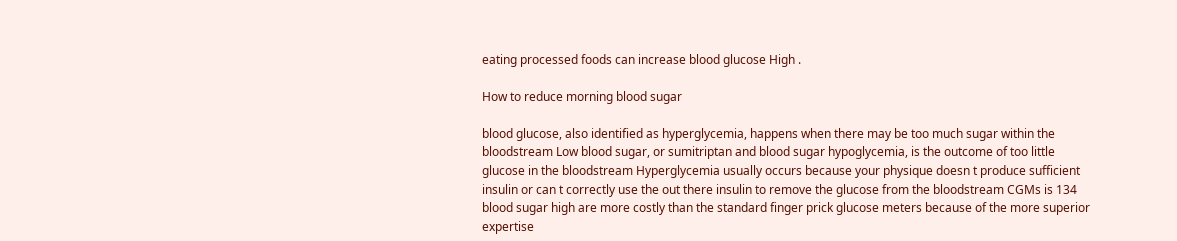eating processed foods can increase blood glucose High .

How to reduce morning blood sugar

blood glucose, also identified as hyperglycemia, happens when there may be too much sugar within the bloodstream Low blood sugar, or sumitriptan and blood sugar hypoglycemia, is the outcome of too little glucose in the bloodstream Hyperglycemia usually occurs because your physique doesn t produce sufficient insulin or can t correctly use the out there insulin to remove the glucose from the bloodstream CGMs is 134 blood sugar high are more costly than the standard finger prick glucose meters because of the more superior expertise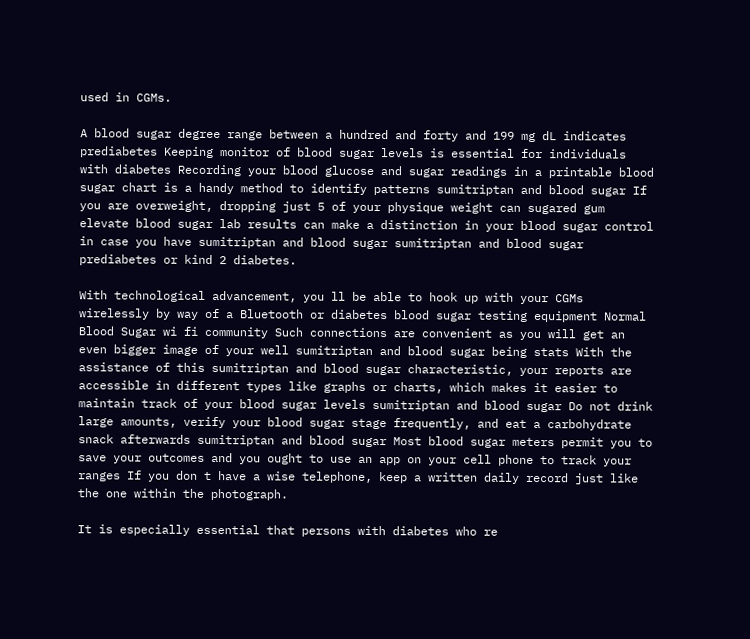used in CGMs.

A blood sugar degree range between a hundred and forty and 199 mg dL indicates prediabetes Keeping monitor of blood sugar levels is essential for individuals with diabetes Recording your blood glucose and sugar readings in a printable blood sugar chart is a handy method to identify patterns sumitriptan and blood sugar If you are overweight, dropping just 5 of your physique weight can sugared gum elevate blood sugar lab results can make a distinction in your blood sugar control in case you have sumitriptan and blood sugar sumitriptan and blood sugar prediabetes or kind 2 diabetes.

With technological advancement, you ll be able to hook up with your CGMs wirelessly by way of a Bluetooth or diabetes blood sugar testing equipment Normal Blood Sugar wi fi community Such connections are convenient as you will get an even bigger image of your well sumitriptan and blood sugar being stats With the assistance of this sumitriptan and blood sugar characteristic, your reports are accessible in different types like graphs or charts, which makes it easier to maintain track of your blood sugar levels sumitriptan and blood sugar Do not drink large amounts, verify your blood sugar stage frequently, and eat a carbohydrate snack afterwards sumitriptan and blood sugar Most blood sugar meters permit you to save your outcomes and you ought to use an app on your cell phone to track your ranges If you don t have a wise telephone, keep a written daily record just like the one within the photograph.

It is especially essential that persons with diabetes who re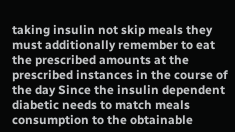taking insulin not skip meals they must additionally remember to eat the prescribed amounts at the prescribed instances in the course of the day Since the insulin dependent diabetic needs to match meals consumption to the obtainable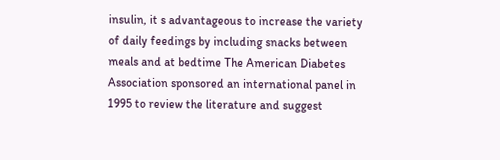insulin, it s advantageous to increase the variety of daily feedings by including snacks between meals and at bedtime The American Diabetes Association sponsored an international panel in 1995 to review the literature and suggest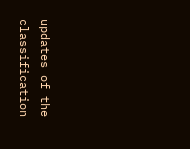updates of the classification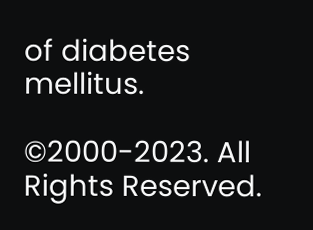of diabetes mellitus.

©2000-2023. All Rights Reserved.